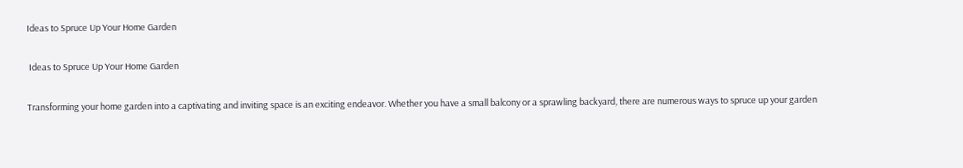Ideas to Spruce Up Your Home Garden

 Ideas to Spruce Up Your Home Garden

Transforming your home garden into a captivating and inviting space is an exciting endeavor. Whether you have a small balcony or a sprawling backyard, there are numerous ways to spruce up your garden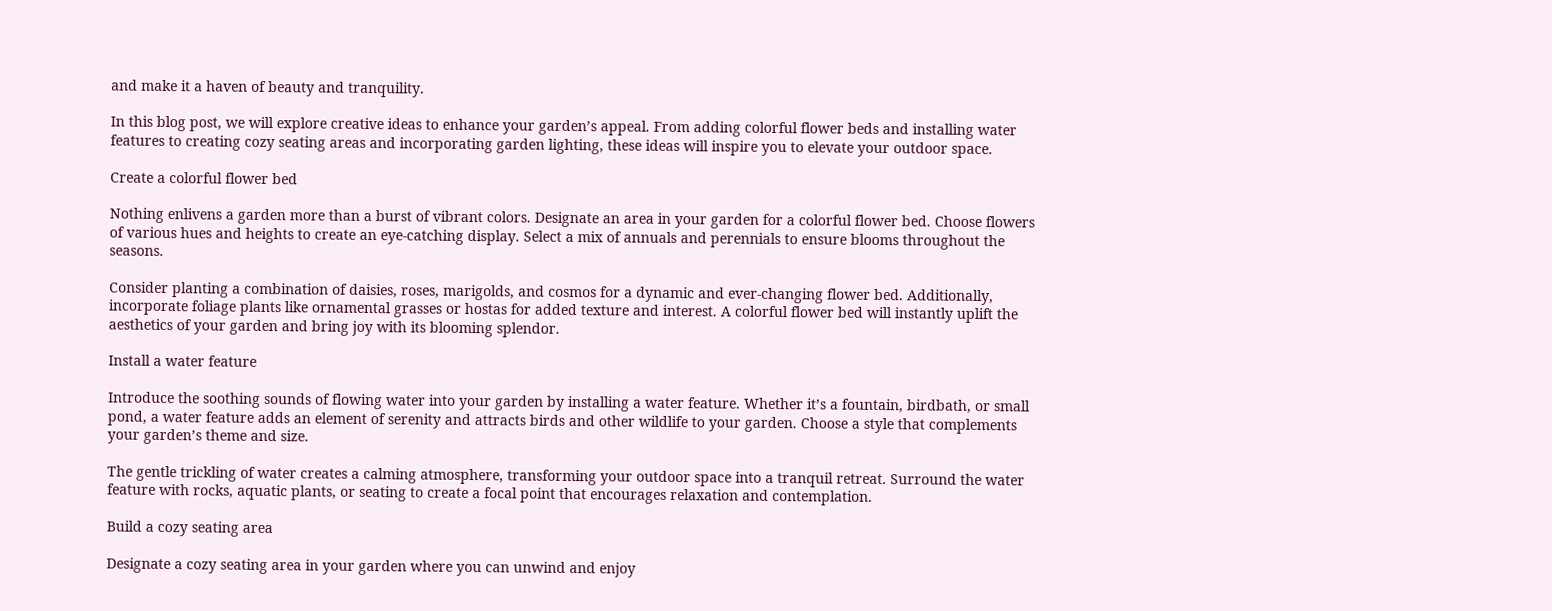and make it a haven of beauty and tranquility.

In this blog post, we will explore creative ideas to enhance your garden’s appeal. From adding colorful flower beds and installing water features to creating cozy seating areas and incorporating garden lighting, these ideas will inspire you to elevate your outdoor space.

Create a colorful flower bed

Nothing enlivens a garden more than a burst of vibrant colors. Designate an area in your garden for a colorful flower bed. Choose flowers of various hues and heights to create an eye-catching display. Select a mix of annuals and perennials to ensure blooms throughout the seasons.

Consider planting a combination of daisies, roses, marigolds, and cosmos for a dynamic and ever-changing flower bed. Additionally, incorporate foliage plants like ornamental grasses or hostas for added texture and interest. A colorful flower bed will instantly uplift the aesthetics of your garden and bring joy with its blooming splendor.

Install a water feature

Introduce the soothing sounds of flowing water into your garden by installing a water feature. Whether it’s a fountain, birdbath, or small pond, a water feature adds an element of serenity and attracts birds and other wildlife to your garden. Choose a style that complements your garden’s theme and size.

The gentle trickling of water creates a calming atmosphere, transforming your outdoor space into a tranquil retreat. Surround the water feature with rocks, aquatic plants, or seating to create a focal point that encourages relaxation and contemplation.

Build a cozy seating area

Designate a cozy seating area in your garden where you can unwind and enjoy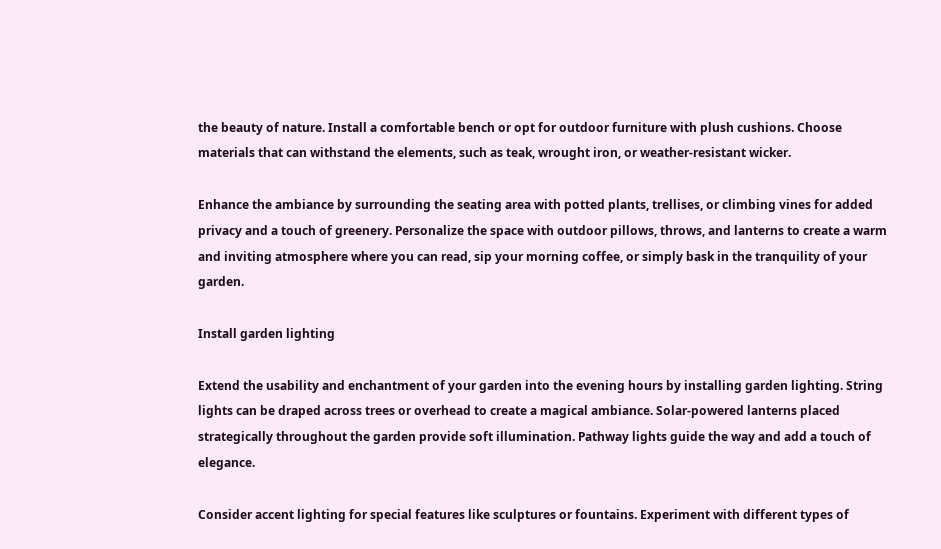the beauty of nature. Install a comfortable bench or opt for outdoor furniture with plush cushions. Choose materials that can withstand the elements, such as teak, wrought iron, or weather-resistant wicker.

Enhance the ambiance by surrounding the seating area with potted plants, trellises, or climbing vines for added privacy and a touch of greenery. Personalize the space with outdoor pillows, throws, and lanterns to create a warm and inviting atmosphere where you can read, sip your morning coffee, or simply bask in the tranquility of your garden.

Install garden lighting

Extend the usability and enchantment of your garden into the evening hours by installing garden lighting. String lights can be draped across trees or overhead to create a magical ambiance. Solar-powered lanterns placed strategically throughout the garden provide soft illumination. Pathway lights guide the way and add a touch of elegance.

Consider accent lighting for special features like sculptures or fountains. Experiment with different types of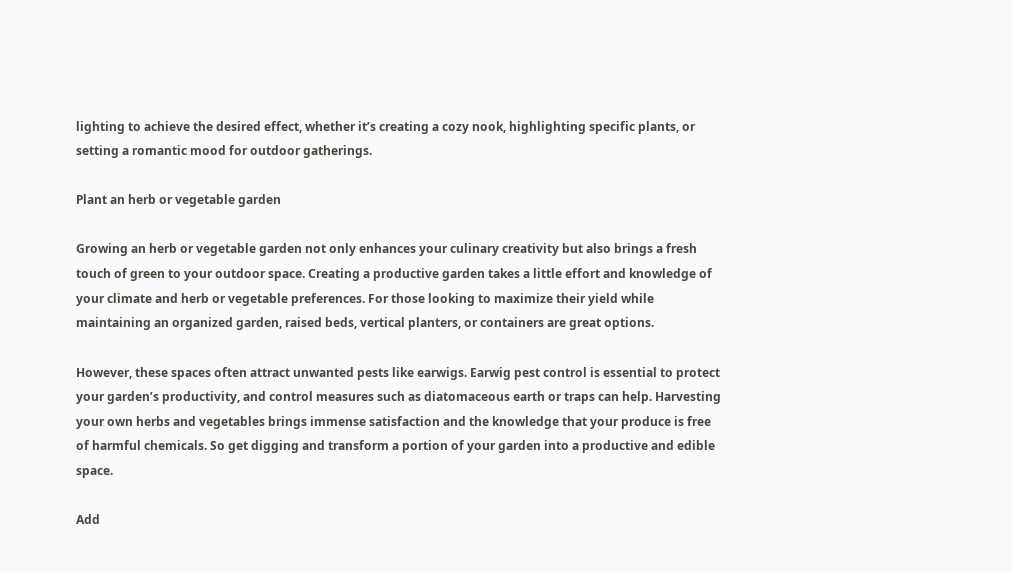lighting to achieve the desired effect, whether it’s creating a cozy nook, highlighting specific plants, or setting a romantic mood for outdoor gatherings.

Plant an herb or vegetable garden

Growing an herb or vegetable garden not only enhances your culinary creativity but also brings a fresh touch of green to your outdoor space. Creating a productive garden takes a little effort and knowledge of your climate and herb or vegetable preferences. For those looking to maximize their yield while maintaining an organized garden, raised beds, vertical planters, or containers are great options.

However, these spaces often attract unwanted pests like earwigs. Earwig pest control is essential to protect your garden’s productivity, and control measures such as diatomaceous earth or traps can help. Harvesting your own herbs and vegetables brings immense satisfaction and the knowledge that your produce is free of harmful chemicals. So get digging and transform a portion of your garden into a productive and edible space.

Add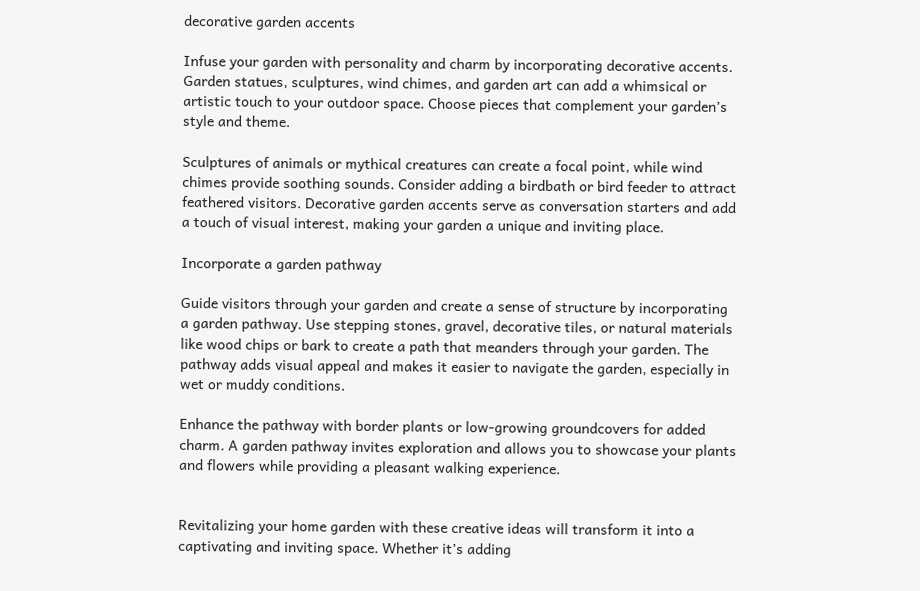decorative garden accents

Infuse your garden with personality and charm by incorporating decorative accents. Garden statues, sculptures, wind chimes, and garden art can add a whimsical or artistic touch to your outdoor space. Choose pieces that complement your garden’s style and theme.

Sculptures of animals or mythical creatures can create a focal point, while wind chimes provide soothing sounds. Consider adding a birdbath or bird feeder to attract feathered visitors. Decorative garden accents serve as conversation starters and add a touch of visual interest, making your garden a unique and inviting place.

Incorporate a garden pathway

Guide visitors through your garden and create a sense of structure by incorporating a garden pathway. Use stepping stones, gravel, decorative tiles, or natural materials like wood chips or bark to create a path that meanders through your garden. The pathway adds visual appeal and makes it easier to navigate the garden, especially in wet or muddy conditions.

Enhance the pathway with border plants or low-growing groundcovers for added charm. A garden pathway invites exploration and allows you to showcase your plants and flowers while providing a pleasant walking experience.


Revitalizing your home garden with these creative ideas will transform it into a captivating and inviting space. Whether it’s adding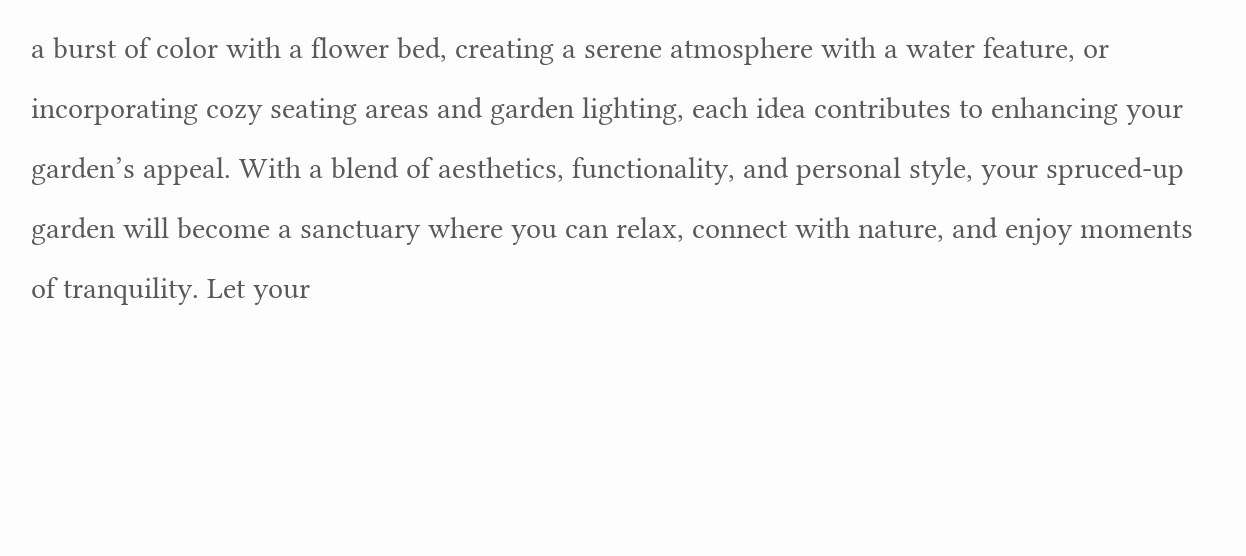a burst of color with a flower bed, creating a serene atmosphere with a water feature, or incorporating cozy seating areas and garden lighting, each idea contributes to enhancing your garden’s appeal. With a blend of aesthetics, functionality, and personal style, your spruced-up garden will become a sanctuary where you can relax, connect with nature, and enjoy moments of tranquility. Let your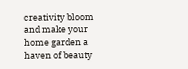creativity bloom and make your home garden a haven of beauty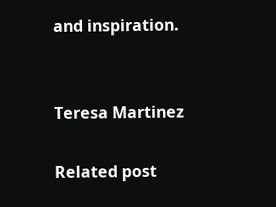and inspiration.


Teresa Martinez

Related post